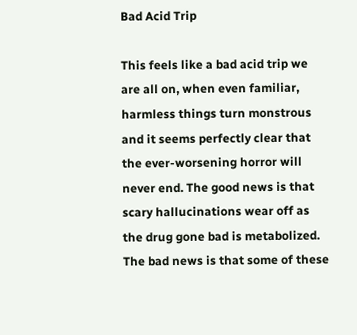Bad Acid Trip

This feels like a bad acid trip we are all on, when even familiar, harmless things turn monstrous and it seems perfectly clear that the ever-worsening horror will never end. The good news is that scary hallucinations wear off as the drug gone bad is metabolized. The bad news is that some of these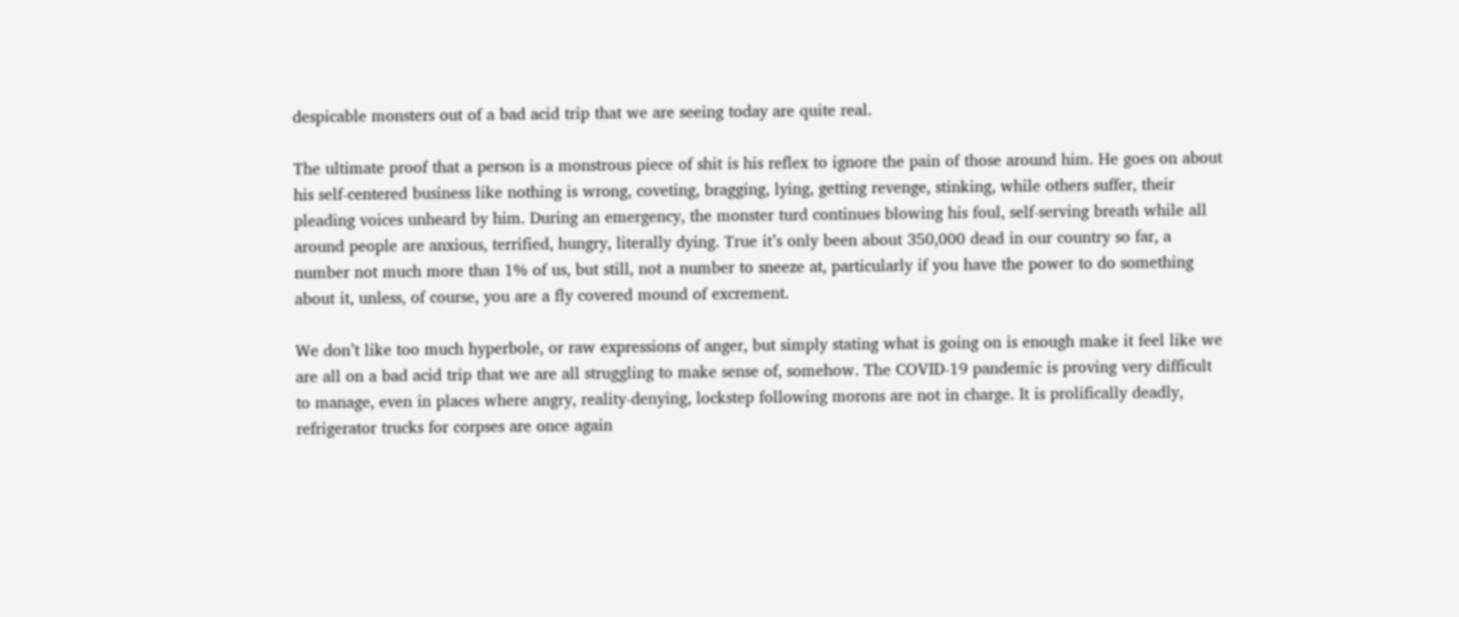despicable monsters out of a bad acid trip that we are seeing today are quite real.

The ultimate proof that a person is a monstrous piece of shit is his reflex to ignore the pain of those around him. He goes on about his self-centered business like nothing is wrong, coveting, bragging, lying, getting revenge, stinking, while others suffer, their pleading voices unheard by him. During an emergency, the monster turd continues blowing his foul, self-serving breath while all around people are anxious, terrified, hungry, literally dying. True it’s only been about 350,000 dead in our country so far, a number not much more than 1% of us, but still, not a number to sneeze at, particularly if you have the power to do something about it, unless, of course, you are a fly covered mound of excrement.

We don’t like too much hyperbole, or raw expressions of anger, but simply stating what is going on is enough make it feel like we are all on a bad acid trip that we are all struggling to make sense of, somehow. The COVID-19 pandemic is proving very difficult to manage, even in places where angry, reality-denying, lockstep following morons are not in charge. It is prolifically deadly, refrigerator trucks for corpses are once again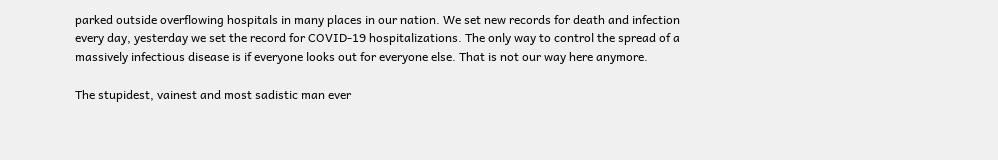parked outside overflowing hospitals in many places in our nation. We set new records for death and infection every day, yesterday we set the record for COVID-19 hospitalizations. The only way to control the spread of a massively infectious disease is if everyone looks out for everyone else. That is not our way here anymore.

The stupidest, vainest and most sadistic man ever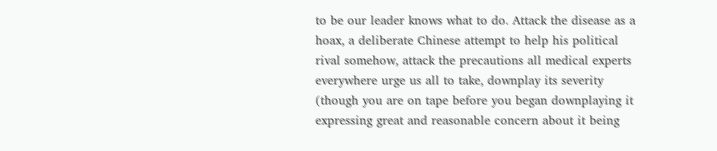to be our leader knows what to do. Attack the disease as a hoax, a deliberate Chinese attempt to help his political rival somehow, attack the precautions all medical experts everywhere urge us all to take, downplay its severity (though you are on tape before you began downplaying it expressing great and reasonable concern about it being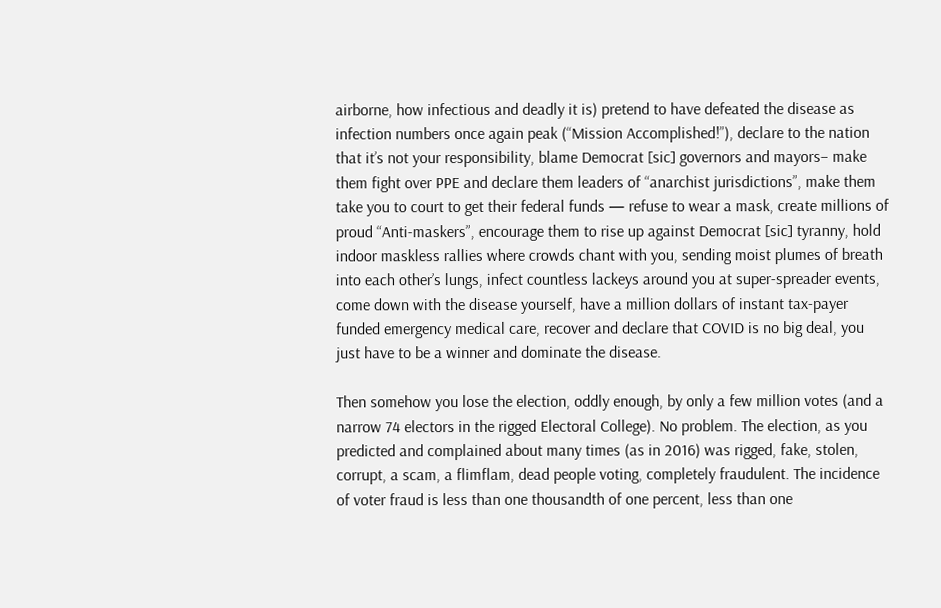airborne, how infectious and deadly it is) pretend to have defeated the disease as infection numbers once again peak (“Mission Accomplished!”), declare to the nation that it’s not your responsibility, blame Democrat [sic] governors and mayors– make them fight over PPE and declare them leaders of “anarchist jurisdictions”, make them take you to court to get their federal funds — refuse to wear a mask, create millions of proud “Anti-maskers”, encourage them to rise up against Democrat [sic] tyranny, hold indoor maskless rallies where crowds chant with you, sending moist plumes of breath into each other’s lungs, infect countless lackeys around you at super-spreader events, come down with the disease yourself, have a million dollars of instant tax-payer funded emergency medical care, recover and declare that COVID is no big deal, you just have to be a winner and dominate the disease.

Then somehow you lose the election, oddly enough, by only a few million votes (and a narrow 74 electors in the rigged Electoral College). No problem. The election, as you predicted and complained about many times (as in 2016) was rigged, fake, stolen, corrupt, a scam, a flimflam, dead people voting, completely fraudulent. The incidence of voter fraud is less than one thousandth of one percent, less than one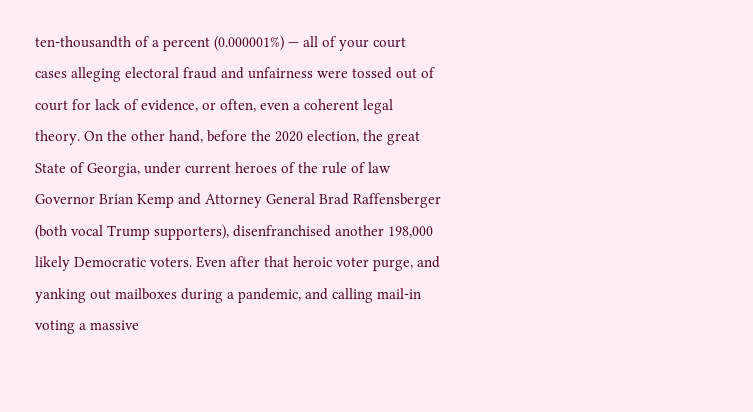ten-thousandth of a percent (0.000001%) — all of your court cases alleging electoral fraud and unfairness were tossed out of court for lack of evidence, or often, even a coherent legal theory. On the other hand, before the 2020 election, the great State of Georgia, under current heroes of the rule of law Governor Brian Kemp and Attorney General Brad Raffensberger (both vocal Trump supporters), disenfranchised another 198,000 likely Democratic voters. Even after that heroic voter purge, and yanking out mailboxes during a pandemic, and calling mail-in voting a massive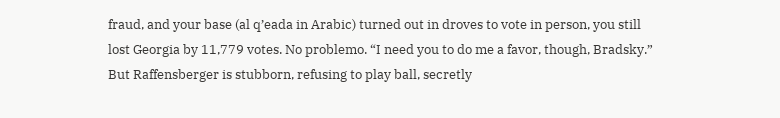fraud, and your base (al q’eada in Arabic) turned out in droves to vote in person, you still lost Georgia by 11,779 votes. No problemo. “I need you to do me a favor, though, Bradsky.” But Raffensberger is stubborn, refusing to play ball, secretly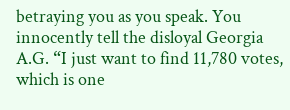betraying you as you speak. You innocently tell the disloyal Georgia A.G. “I just want to find 11,780 votes, which is one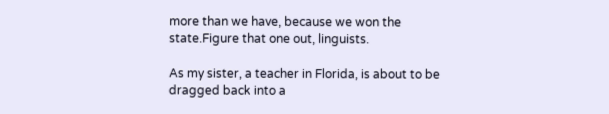more than we have, because we won the state.Figure that one out, linguists.

As my sister, a teacher in Florida, is about to be dragged back into a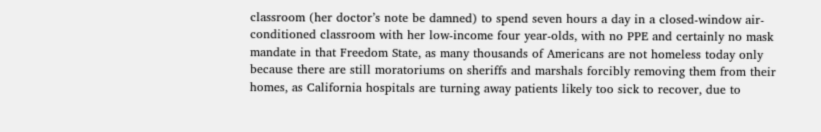classroom (her doctor’s note be damned) to spend seven hours a day in a closed-window air-conditioned classroom with her low-income four year-olds, with no PPE and certainly no mask mandate in that Freedom State, as many thousands of Americans are not homeless today only because there are still moratoriums on sheriffs and marshals forcibly removing them from their homes, as California hospitals are turning away patients likely too sick to recover, due to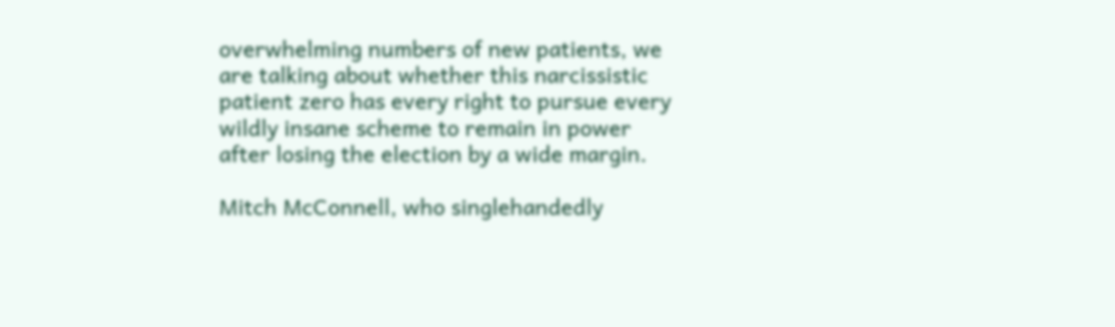overwhelming numbers of new patients, we are talking about whether this narcissistic patient zero has every right to pursue every wildly insane scheme to remain in power after losing the election by a wide margin.

Mitch McConnell, who singlehandedly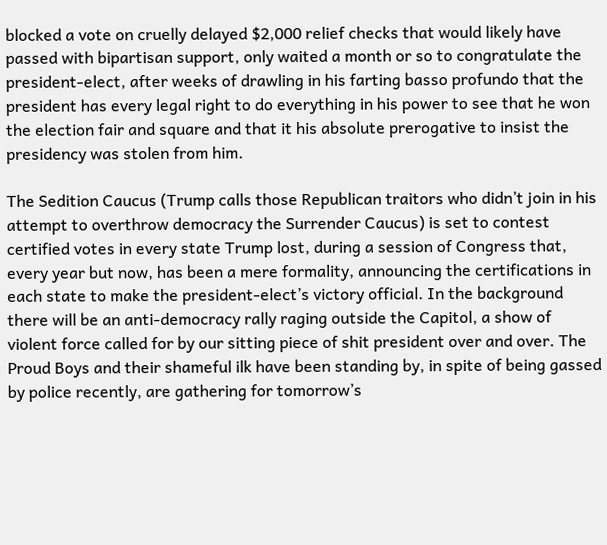blocked a vote on cruelly delayed $2,000 relief checks that would likely have passed with bipartisan support, only waited a month or so to congratulate the president-elect, after weeks of drawling in his farting basso profundo that the president has every legal right to do everything in his power to see that he won the election fair and square and that it his absolute prerogative to insist the presidency was stolen from him.

The Sedition Caucus (Trump calls those Republican traitors who didn’t join in his attempt to overthrow democracy the Surrender Caucus) is set to contest certified votes in every state Trump lost, during a session of Congress that, every year but now, has been a mere formality, announcing the certifications in each state to make the president-elect’s victory official. In the background there will be an anti-democracy rally raging outside the Capitol, a show of violent force called for by our sitting piece of shit president over and over. The Proud Boys and their shameful ilk have been standing by, in spite of being gassed by police recently, are gathering for tomorrow’s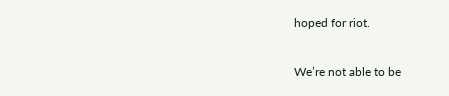hoped for riot.

We’re not able to be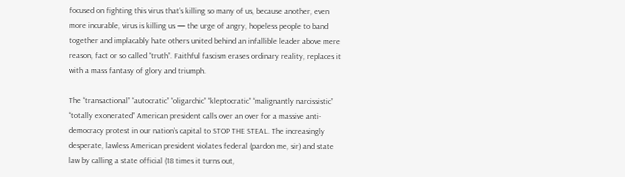focused on fighting this virus that’s killing so many of us, because another, even more incurable, virus is killing us — the urge of angry, hopeless people to band together and implacably hate others united behind an infallible leader above mere reason, fact or so called “truth”. Faithful fascism erases ordinary reality, replaces it with a mass fantasy of glory and triumph.

The “transactional” “autocratic” “oligarchic” “kleptocratic” “malignantly narcissistic” “totally exonerated” American president calls over an over for a massive anti-democracy protest in our nation’s capital to STOP THE STEAL. The increasingly desperate, lawless American president violates federal (pardon me, sir) and state law by calling a state official (18 times it turns out,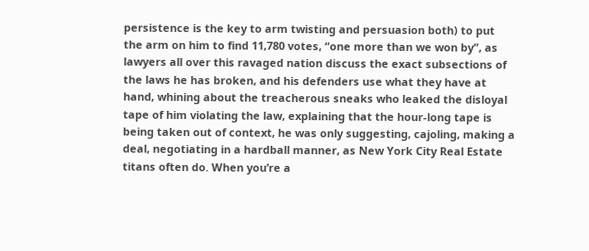persistence is the key to arm twisting and persuasion both) to put the arm on him to find 11,780 votes, “one more than we won by”, as lawyers all over this ravaged nation discuss the exact subsections of the laws he has broken, and his defenders use what they have at hand, whining about the treacherous sneaks who leaked the disloyal tape of him violating the law, explaining that the hour-long tape is being taken out of context, he was only suggesting, cajoling, making a deal, negotiating in a hardball manner, as New York City Real Estate titans often do. When you’re a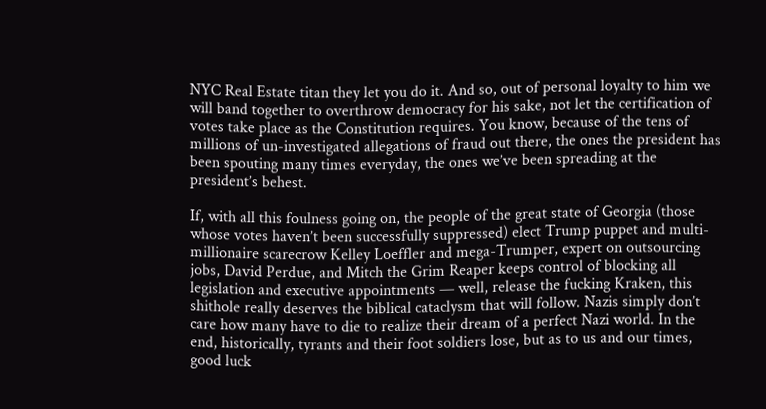NYC Real Estate titan they let you do it. And so, out of personal loyalty to him we will band together to overthrow democracy for his sake, not let the certification of votes take place as the Constitution requires. You know, because of the tens of millions of un-investigated allegations of fraud out there, the ones the president has been spouting many times everyday, the ones we’ve been spreading at the president’s behest.

If, with all this foulness going on, the people of the great state of Georgia (those whose votes haven’t been successfully suppressed) elect Trump puppet and multi-millionaire scarecrow Kelley Loeffler and mega-Trumper, expert on outsourcing jobs, David Perdue, and Mitch the Grim Reaper keeps control of blocking all legislation and executive appointments — well, release the fucking Kraken, this shithole really deserves the biblical cataclysm that will follow. Nazis simply don’t care how many have to die to realize their dream of a perfect Nazi world. In the end, historically, tyrants and their foot soldiers lose, but as to us and our times, good luck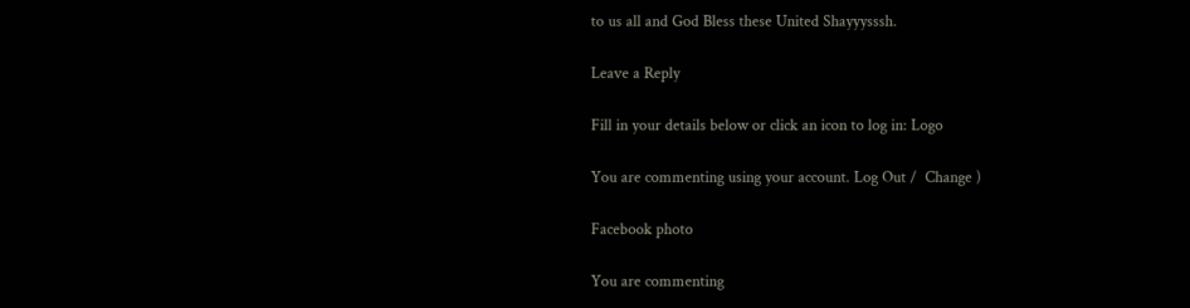to us all and God Bless these United Shayyysssh.

Leave a Reply

Fill in your details below or click an icon to log in: Logo

You are commenting using your account. Log Out /  Change )

Facebook photo

You are commenting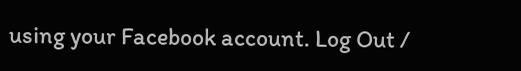using your Facebook account. Log Out /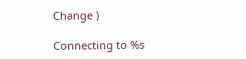Change )

Connecting to %s